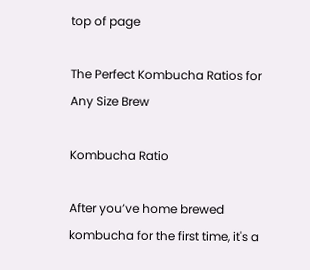top of page

The Perfect Kombucha Ratios for Any Size Brew

Kombucha Ratio

After you’ve home brewed kombucha for the first time, it's a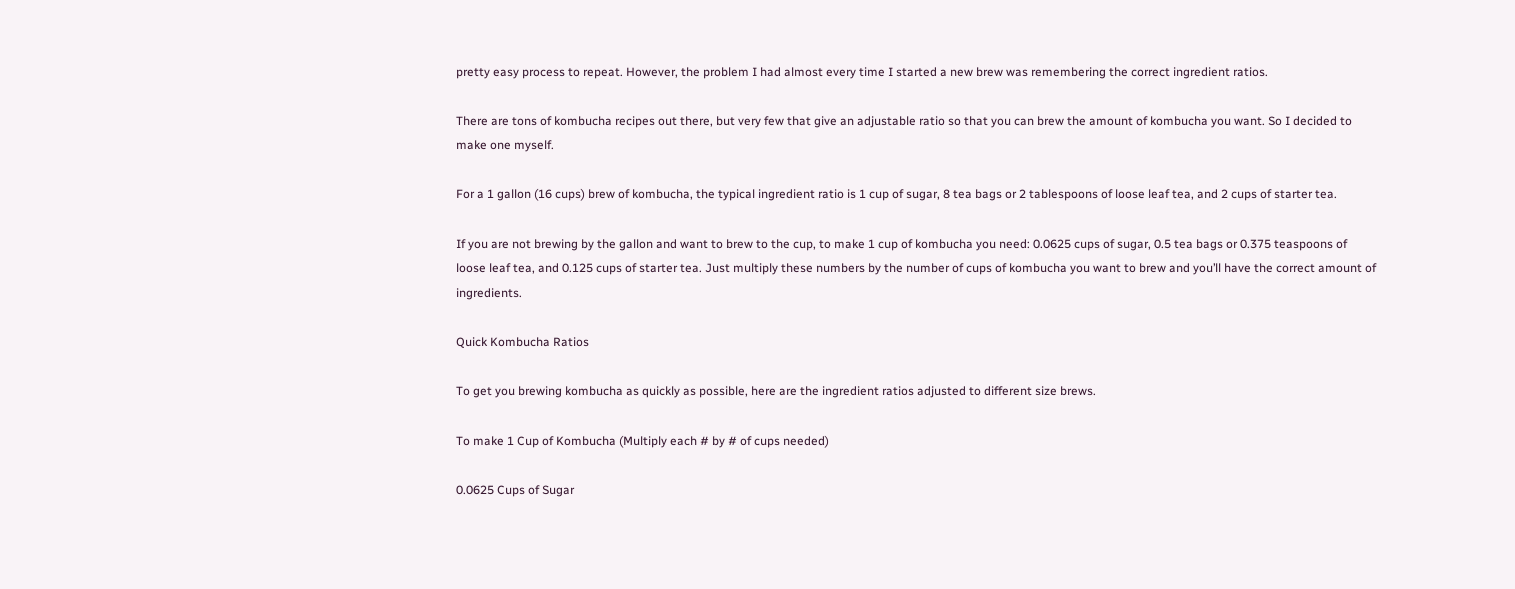pretty easy process to repeat. However, the problem I had almost every time I started a new brew was remembering the correct ingredient ratios.

There are tons of kombucha recipes out there, but very few that give an adjustable ratio so that you can brew the amount of kombucha you want. So I decided to make one myself.

For a 1 gallon (16 cups) brew of kombucha, the typical ingredient ratio is 1 cup of sugar, 8 tea bags or 2 tablespoons of loose leaf tea, and 2 cups of starter tea.

If you are not brewing by the gallon and want to brew to the cup, to make 1 cup of kombucha you need: 0.0625 cups of sugar, 0.5 tea bags or 0.375 teaspoons of loose leaf tea, and 0.125 cups of starter tea. Just multiply these numbers by the number of cups of kombucha you want to brew and you’ll have the correct amount of ingredients.

Quick Kombucha Ratios

To get you brewing kombucha as quickly as possible, here are the ingredient ratios adjusted to different size brews.

To make 1 Cup of Kombucha (Multiply each # by # of cups needed)

0.0625 Cups of Sugar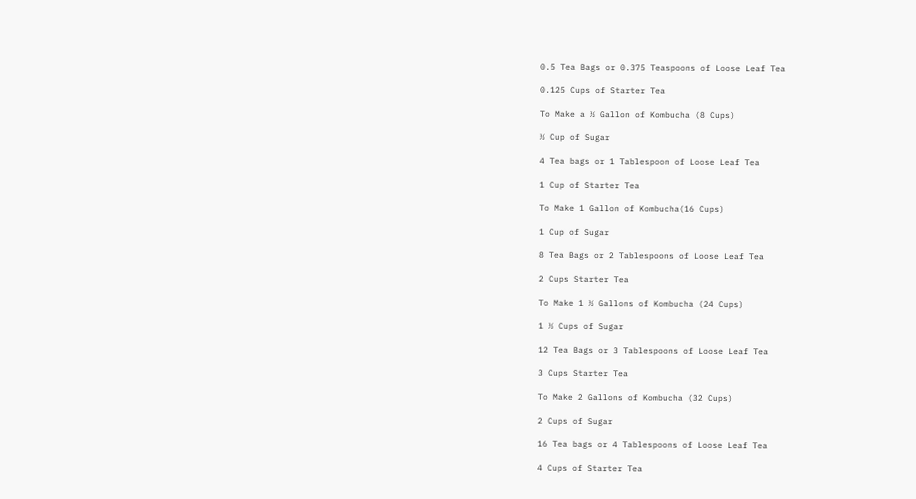0.5 Tea Bags or 0.375 Teaspoons of Loose Leaf Tea

0.125 Cups of Starter Tea

To Make a ½ Gallon of Kombucha (8 Cups)

½ Cup of Sugar

4 Tea bags or 1 Tablespoon of Loose Leaf Tea

1 Cup of Starter Tea

To Make 1 Gallon of Kombucha(16 Cups)

1 Cup of Sugar

8 Tea Bags or 2 Tablespoons of Loose Leaf Tea

2 Cups Starter Tea

To Make 1 ½ Gallons of Kombucha (24 Cups)

1 ½ Cups of Sugar

12 Tea Bags or 3 Tablespoons of Loose Leaf Tea

3 Cups Starter Tea

To Make 2 Gallons of Kombucha (32 Cups)

2 Cups of Sugar

16 Tea bags or 4 Tablespoons of Loose Leaf Tea

4 Cups of Starter Tea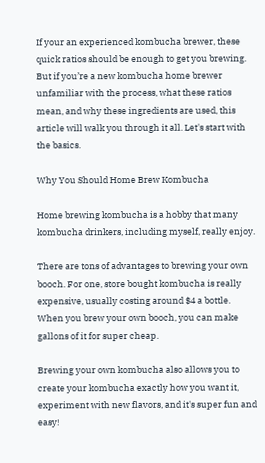If your an experienced kombucha brewer, these quick ratios should be enough to get you brewing. But if you’re a new kombucha home brewer unfamiliar with the process, what these ratios mean, and why these ingredients are used, this article will walk you through it all. Let's start with the basics.

Why You Should Home Brew Kombucha

Home brewing kombucha is a hobby that many kombucha drinkers, including myself, really enjoy.

There are tons of advantages to brewing your own booch. For one, store bought kombucha is really expensive, usually costing around $4 a bottle. When you brew your own booch, you can make gallons of it for super cheap.

Brewing your own kombucha also allows you to create your kombucha exactly how you want it, experiment with new flavors, and it's super fun and easy!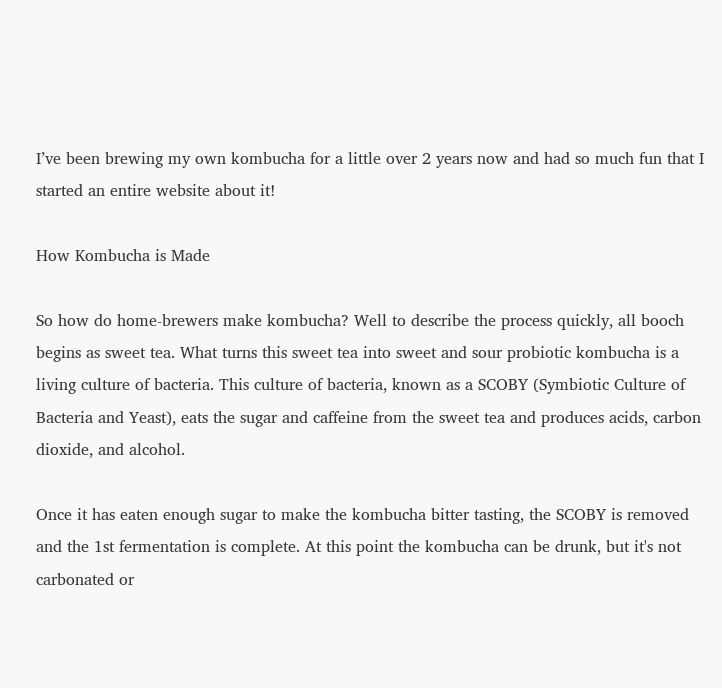I’ve been brewing my own kombucha for a little over 2 years now and had so much fun that I started an entire website about it!

How Kombucha is Made

So how do home-brewers make kombucha? Well to describe the process quickly, all booch begins as sweet tea. What turns this sweet tea into sweet and sour probiotic kombucha is a living culture of bacteria. This culture of bacteria, known as a SCOBY (Symbiotic Culture of Bacteria and Yeast), eats the sugar and caffeine from the sweet tea and produces acids, carbon dioxide, and alcohol.

Once it has eaten enough sugar to make the kombucha bitter tasting, the SCOBY is removed and the 1st fermentation is complete. At this point the kombucha can be drunk, but it's not carbonated or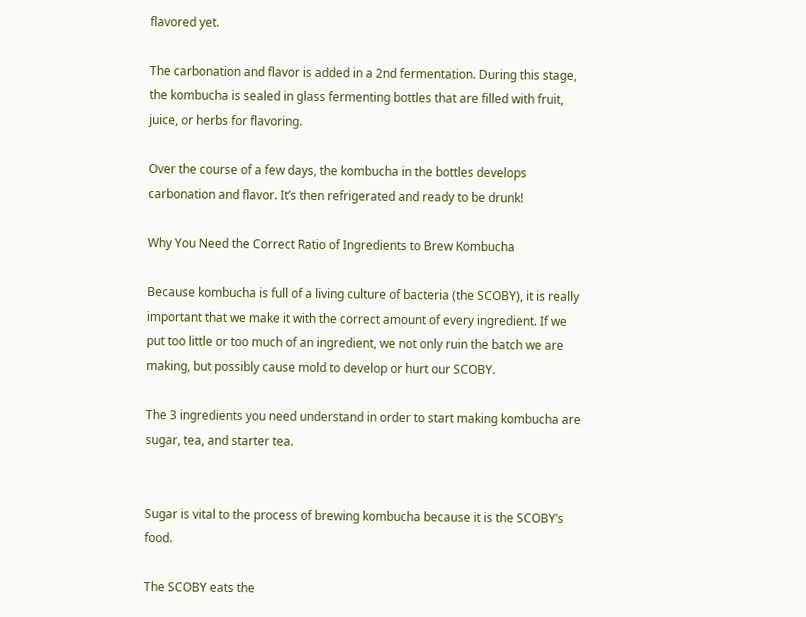flavored yet.

The carbonation and flavor is added in a 2nd fermentation. During this stage, the kombucha is sealed in glass fermenting bottles that are filled with fruit, juice, or herbs for flavoring.

Over the course of a few days, the kombucha in the bottles develops carbonation and flavor. It’s then refrigerated and ready to be drunk!

Why You Need the Correct Ratio of Ingredients to Brew Kombucha

Because kombucha is full of a living culture of bacteria (the SCOBY), it is really important that we make it with the correct amount of every ingredient. If we put too little or too much of an ingredient, we not only ruin the batch we are making, but possibly cause mold to develop or hurt our SCOBY.

The 3 ingredients you need understand in order to start making kombucha are sugar, tea, and starter tea.


Sugar is vital to the process of brewing kombucha because it is the SCOBY’s food.

The SCOBY eats the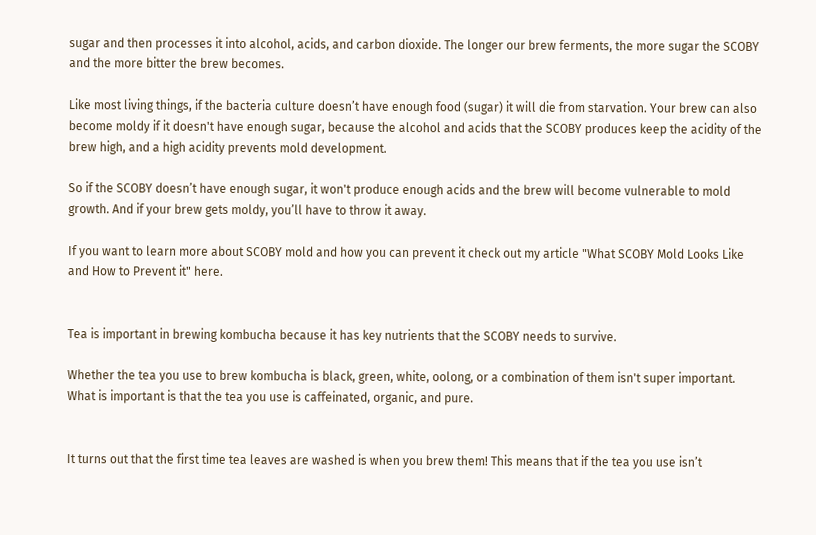sugar and then processes it into alcohol, acids, and carbon dioxide. The longer our brew ferments, the more sugar the SCOBY and the more bitter the brew becomes.

Like most living things, if the bacteria culture doesn’t have enough food (sugar) it will die from starvation. Your brew can also become moldy if it doesn't have enough sugar, because the alcohol and acids that the SCOBY produces keep the acidity of the brew high, and a high acidity prevents mold development.

So if the SCOBY doesn’t have enough sugar, it won't produce enough acids and the brew will become vulnerable to mold growth. And if your brew gets moldy, you’ll have to throw it away.

If you want to learn more about SCOBY mold and how you can prevent it check out my article "What SCOBY Mold Looks Like and How to Prevent it" here.


Tea is important in brewing kombucha because it has key nutrients that the SCOBY needs to survive.

Whether the tea you use to brew kombucha is black, green, white, oolong, or a combination of them isn't super important. What is important is that the tea you use is caffeinated, organic, and pure.


It turns out that the first time tea leaves are washed is when you brew them! This means that if the tea you use isn’t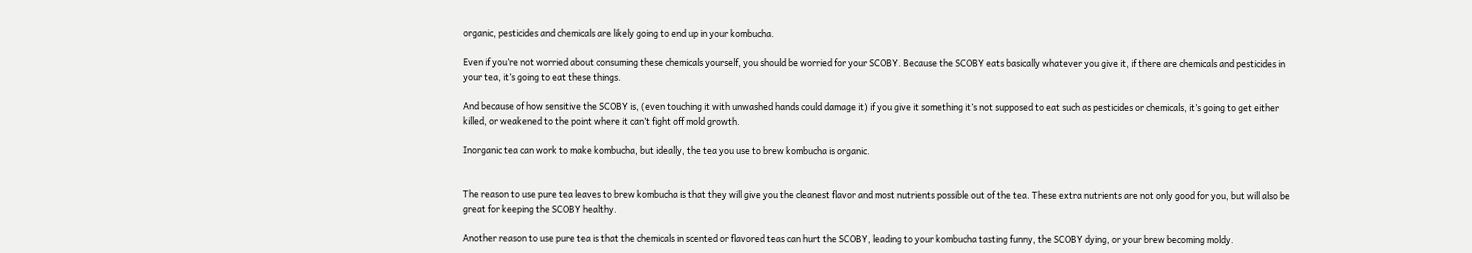organic, pesticides and chemicals are likely going to end up in your kombucha.

Even if you’re not worried about consuming these chemicals yourself, you should be worried for your SCOBY. Because the SCOBY eats basically whatever you give it, if there are chemicals and pesticides in your tea, it’s going to eat these things.

And because of how sensitive the SCOBY is, (even touching it with unwashed hands could damage it) if you give it something it’s not supposed to eat such as pesticides or chemicals, it’s going to get either killed, or weakened to the point where it can’t fight off mold growth.

Inorganic tea can work to make kombucha, but ideally, the tea you use to brew kombucha is organic.


The reason to use pure tea leaves to brew kombucha is that they will give you the cleanest flavor and most nutrients possible out of the tea. These extra nutrients are not only good for you, but will also be great for keeping the SCOBY healthy.

Another reason to use pure tea is that the chemicals in scented or flavored teas can hurt the SCOBY, leading to your kombucha tasting funny, the SCOBY dying, or your brew becoming moldy.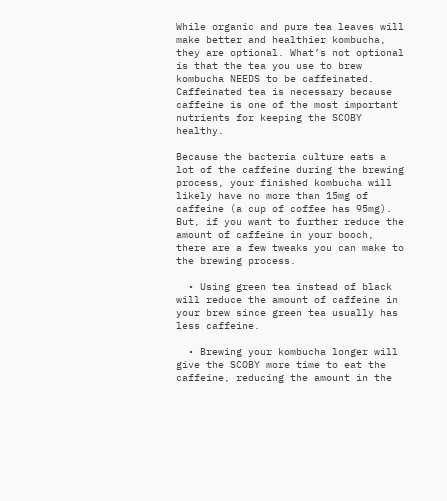While organic and pure tea leaves will make better and healthier kombucha, they are optional. What’s not optional is that the tea you use to brew kombucha NEEDS to be caffeinated. Caffeinated tea is necessary because caffeine is one of the most important nutrients for keeping the SCOBY healthy.

Because the bacteria culture eats a lot of the caffeine during the brewing process, your finished kombucha will likely have no more than 15mg of caffeine (a cup of coffee has 95mg). But, if you want to further reduce the amount of caffeine in your booch, there are a few tweaks you can make to the brewing process.

  • Using green tea instead of black will reduce the amount of caffeine in your brew since green tea usually has less caffeine.

  • Brewing your kombucha longer will give the SCOBY more time to eat the caffeine, reducing the amount in the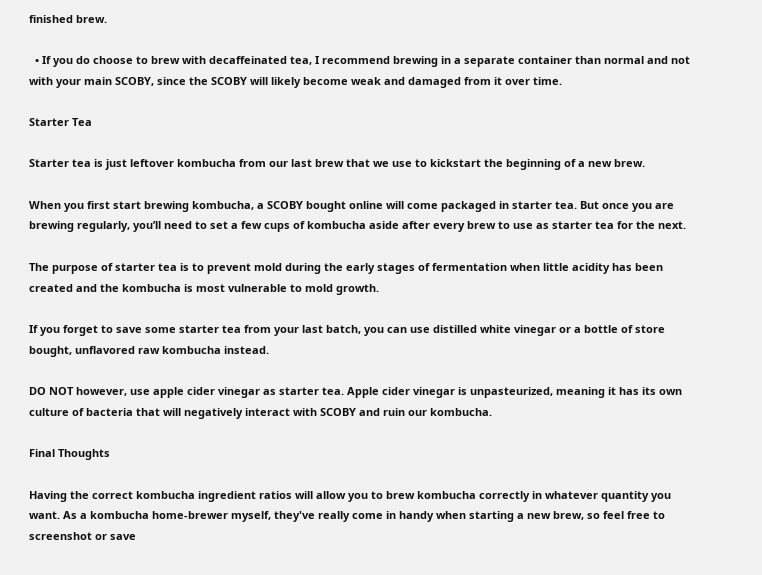finished brew.

  • If you do choose to brew with decaffeinated tea, I recommend brewing in a separate container than normal and not with your main SCOBY, since the SCOBY will likely become weak and damaged from it over time.

Starter Tea

Starter tea is just leftover kombucha from our last brew that we use to kickstart the beginning of a new brew.

When you first start brewing kombucha, a SCOBY bought online will come packaged in starter tea. But once you are brewing regularly, you’ll need to set a few cups of kombucha aside after every brew to use as starter tea for the next.

The purpose of starter tea is to prevent mold during the early stages of fermentation when little acidity has been created and the kombucha is most vulnerable to mold growth.

If you forget to save some starter tea from your last batch, you can use distilled white vinegar or a bottle of store bought, unflavored raw kombucha instead.

DO NOT however, use apple cider vinegar as starter tea. Apple cider vinegar is unpasteurized, meaning it has its own culture of bacteria that will negatively interact with SCOBY and ruin our kombucha.

Final Thoughts

Having the correct kombucha ingredient ratios will allow you to brew kombucha correctly in whatever quantity you want. As a kombucha home-brewer myself, they've really come in handy when starting a new brew, so feel free to screenshot or save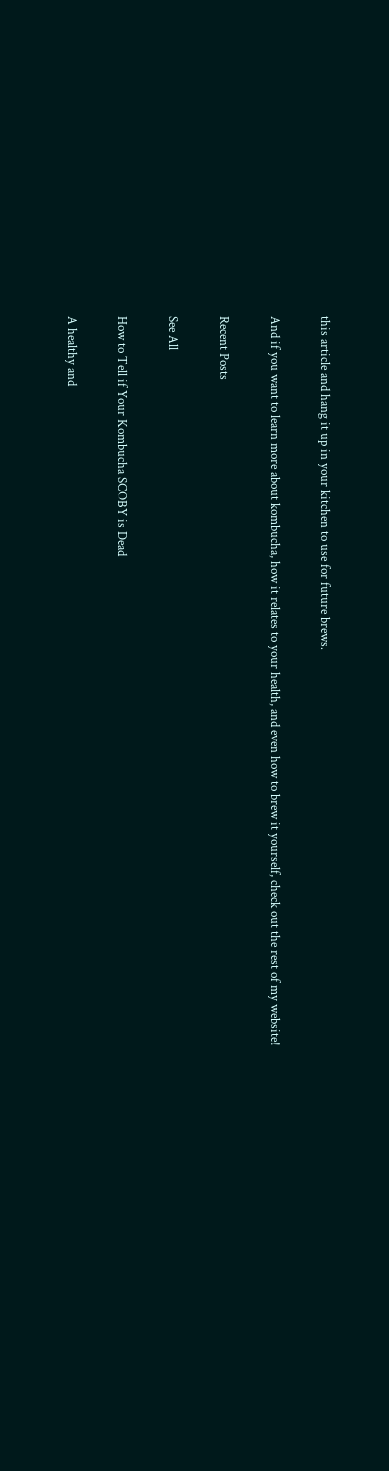this article and hang it up in your kitchen to use for future brews.

And if you want to learn more about kombucha, how it relates to your health, and even how to brew it yourself, check out the rest of my website!

Recent Posts

See All

How to Tell if Your Kombucha SCOBY is Dead

A healthy and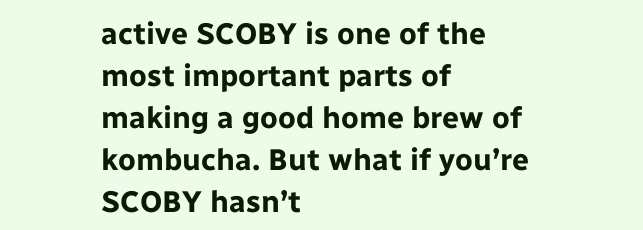active SCOBY is one of the most important parts of making a good home brew of kombucha. But what if you’re SCOBY hasn’t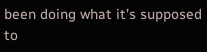been doing what it’s supposed to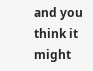and you think it might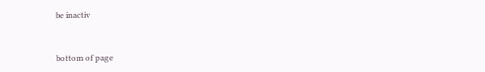be inactiv


bottom of page